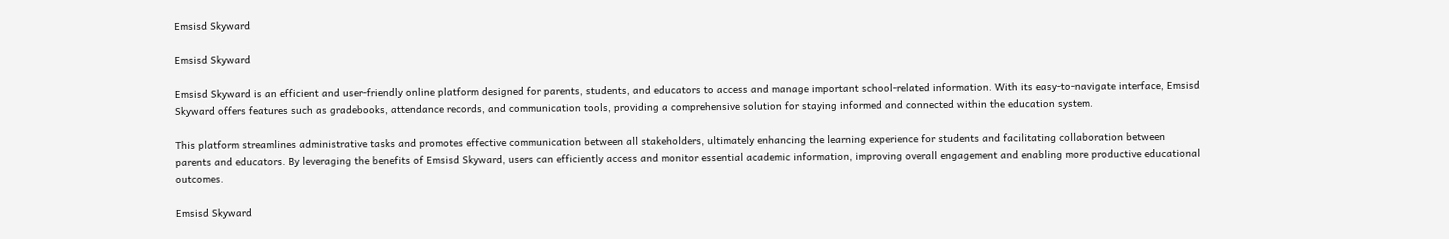Emsisd Skyward

Emsisd Skyward

Emsisd Skyward is an efficient and user-friendly online platform designed for parents, students, and educators to access and manage important school-related information. With its easy-to-navigate interface, Emsisd Skyward offers features such as gradebooks, attendance records, and communication tools, providing a comprehensive solution for staying informed and connected within the education system.

This platform streamlines administrative tasks and promotes effective communication between all stakeholders, ultimately enhancing the learning experience for students and facilitating collaboration between parents and educators. By leveraging the benefits of Emsisd Skyward, users can efficiently access and monitor essential academic information, improving overall engagement and enabling more productive educational outcomes.

Emsisd Skyward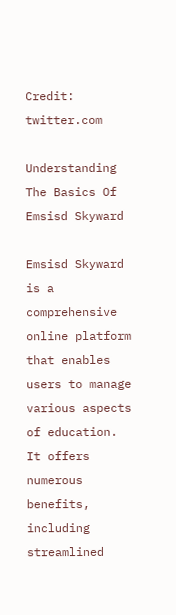Credit: twitter.com

Understanding The Basics Of Emsisd Skyward

Emsisd Skyward is a comprehensive online platform that enables users to manage various aspects of education. It offers numerous benefits, including streamlined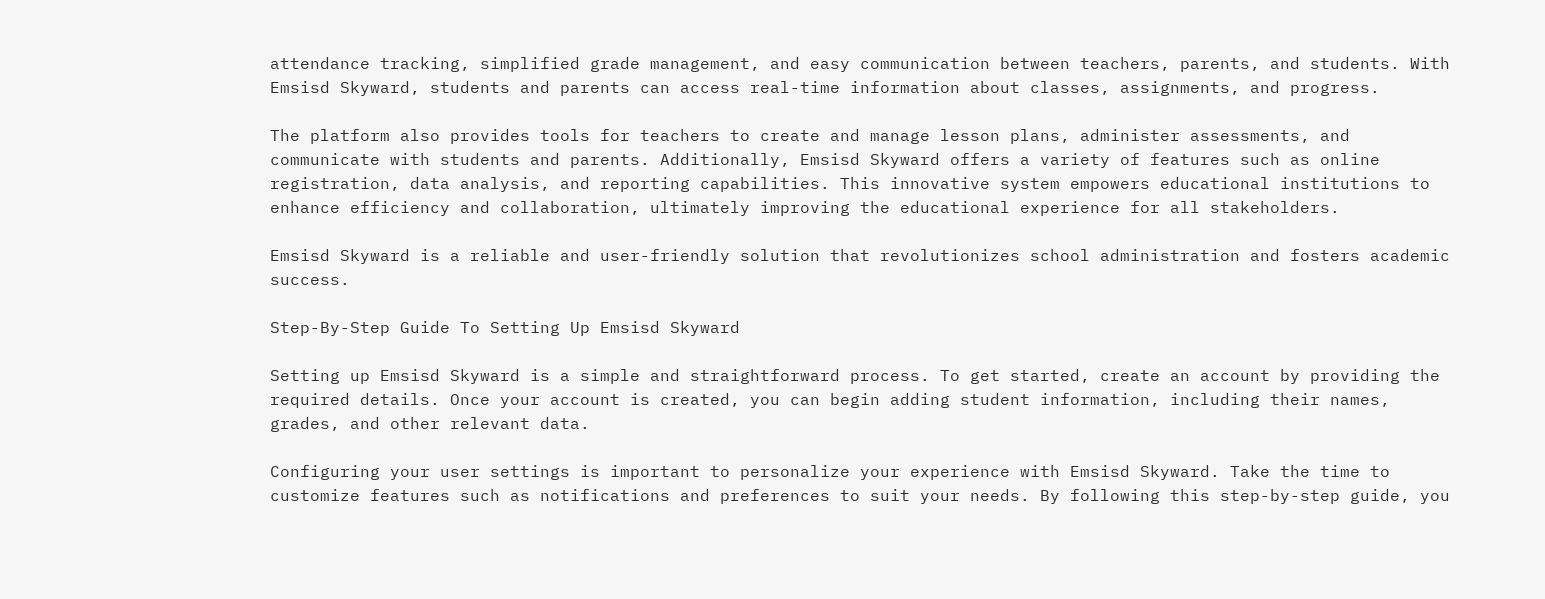attendance tracking, simplified grade management, and easy communication between teachers, parents, and students. With Emsisd Skyward, students and parents can access real-time information about classes, assignments, and progress.

The platform also provides tools for teachers to create and manage lesson plans, administer assessments, and communicate with students and parents. Additionally, Emsisd Skyward offers a variety of features such as online registration, data analysis, and reporting capabilities. This innovative system empowers educational institutions to enhance efficiency and collaboration, ultimately improving the educational experience for all stakeholders.

Emsisd Skyward is a reliable and user-friendly solution that revolutionizes school administration and fosters academic success.

Step-By-Step Guide To Setting Up Emsisd Skyward

Setting up Emsisd Skyward is a simple and straightforward process. To get started, create an account by providing the required details. Once your account is created, you can begin adding student information, including their names, grades, and other relevant data.

Configuring your user settings is important to personalize your experience with Emsisd Skyward. Take the time to customize features such as notifications and preferences to suit your needs. By following this step-by-step guide, you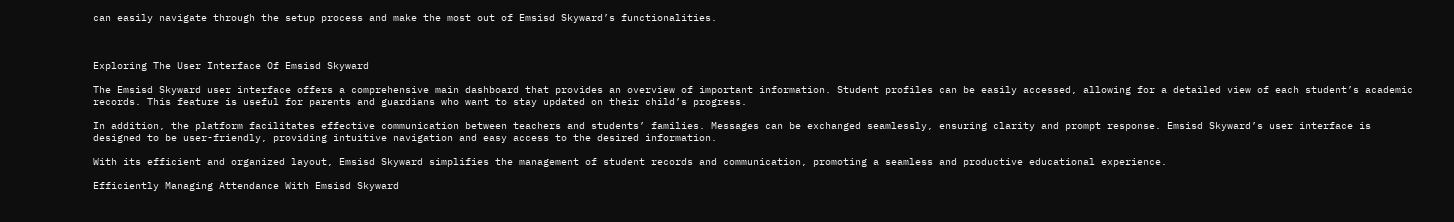can easily navigate through the setup process and make the most out of Emsisd Skyward’s functionalities.



Exploring The User Interface Of Emsisd Skyward

The Emsisd Skyward user interface offers a comprehensive main dashboard that provides an overview of important information. Student profiles can be easily accessed, allowing for a detailed view of each student’s academic records. This feature is useful for parents and guardians who want to stay updated on their child’s progress.

In addition, the platform facilitates effective communication between teachers and students’ families. Messages can be exchanged seamlessly, ensuring clarity and prompt response. Emsisd Skyward’s user interface is designed to be user-friendly, providing intuitive navigation and easy access to the desired information.

With its efficient and organized layout, Emsisd Skyward simplifies the management of student records and communication, promoting a seamless and productive educational experience.

Efficiently Managing Attendance With Emsisd Skyward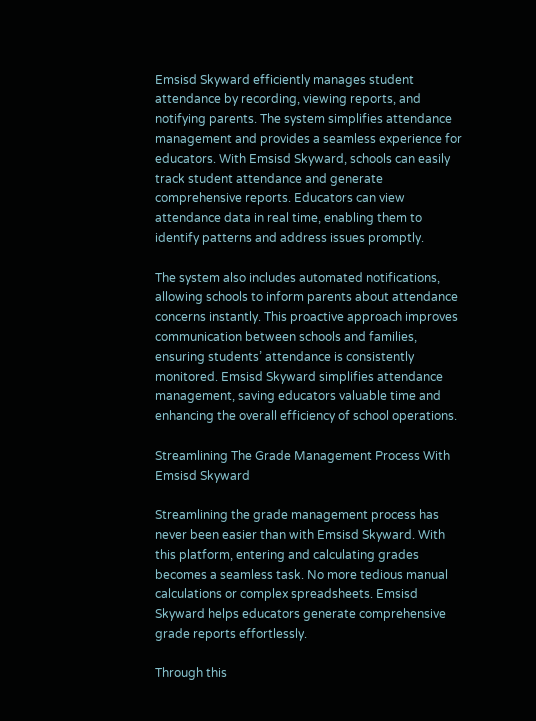Emsisd Skyward efficiently manages student attendance by recording, viewing reports, and notifying parents. The system simplifies attendance management and provides a seamless experience for educators. With Emsisd Skyward, schools can easily track student attendance and generate comprehensive reports. Educators can view attendance data in real time, enabling them to identify patterns and address issues promptly.

The system also includes automated notifications, allowing schools to inform parents about attendance concerns instantly. This proactive approach improves communication between schools and families, ensuring students’ attendance is consistently monitored. Emsisd Skyward simplifies attendance management, saving educators valuable time and enhancing the overall efficiency of school operations.

Streamlining The Grade Management Process With Emsisd Skyward

Streamlining the grade management process has never been easier than with Emsisd Skyward. With this platform, entering and calculating grades becomes a seamless task. No more tedious manual calculations or complex spreadsheets. Emsisd Skyward helps educators generate comprehensive grade reports effortlessly.

Through this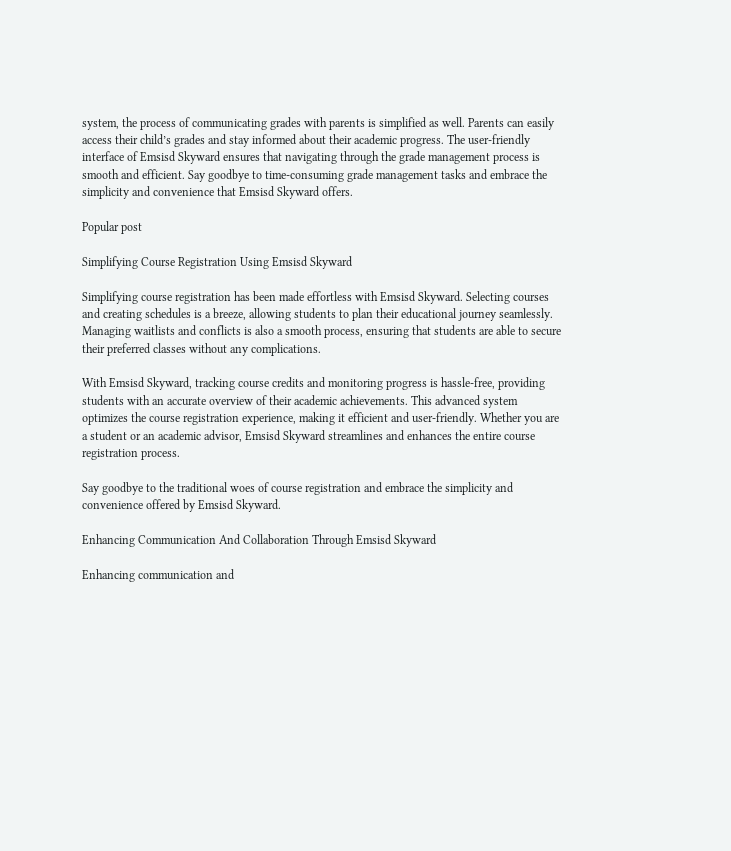system, the process of communicating grades with parents is simplified as well. Parents can easily access their child’s grades and stay informed about their academic progress. The user-friendly interface of Emsisd Skyward ensures that navigating through the grade management process is smooth and efficient. Say goodbye to time-consuming grade management tasks and embrace the simplicity and convenience that Emsisd Skyward offers.

Popular post

Simplifying Course Registration Using Emsisd Skyward

Simplifying course registration has been made effortless with Emsisd Skyward. Selecting courses and creating schedules is a breeze, allowing students to plan their educational journey seamlessly. Managing waitlists and conflicts is also a smooth process, ensuring that students are able to secure their preferred classes without any complications.

With Emsisd Skyward, tracking course credits and monitoring progress is hassle-free, providing students with an accurate overview of their academic achievements. This advanced system optimizes the course registration experience, making it efficient and user-friendly. Whether you are a student or an academic advisor, Emsisd Skyward streamlines and enhances the entire course registration process.

Say goodbye to the traditional woes of course registration and embrace the simplicity and convenience offered by Emsisd Skyward.

Enhancing Communication And Collaboration Through Emsisd Skyward

Enhancing communication and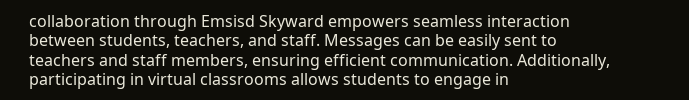collaboration through Emsisd Skyward empowers seamless interaction between students, teachers, and staff. Messages can be easily sent to teachers and staff members, ensuring efficient communication. Additionally, participating in virtual classrooms allows students to engage in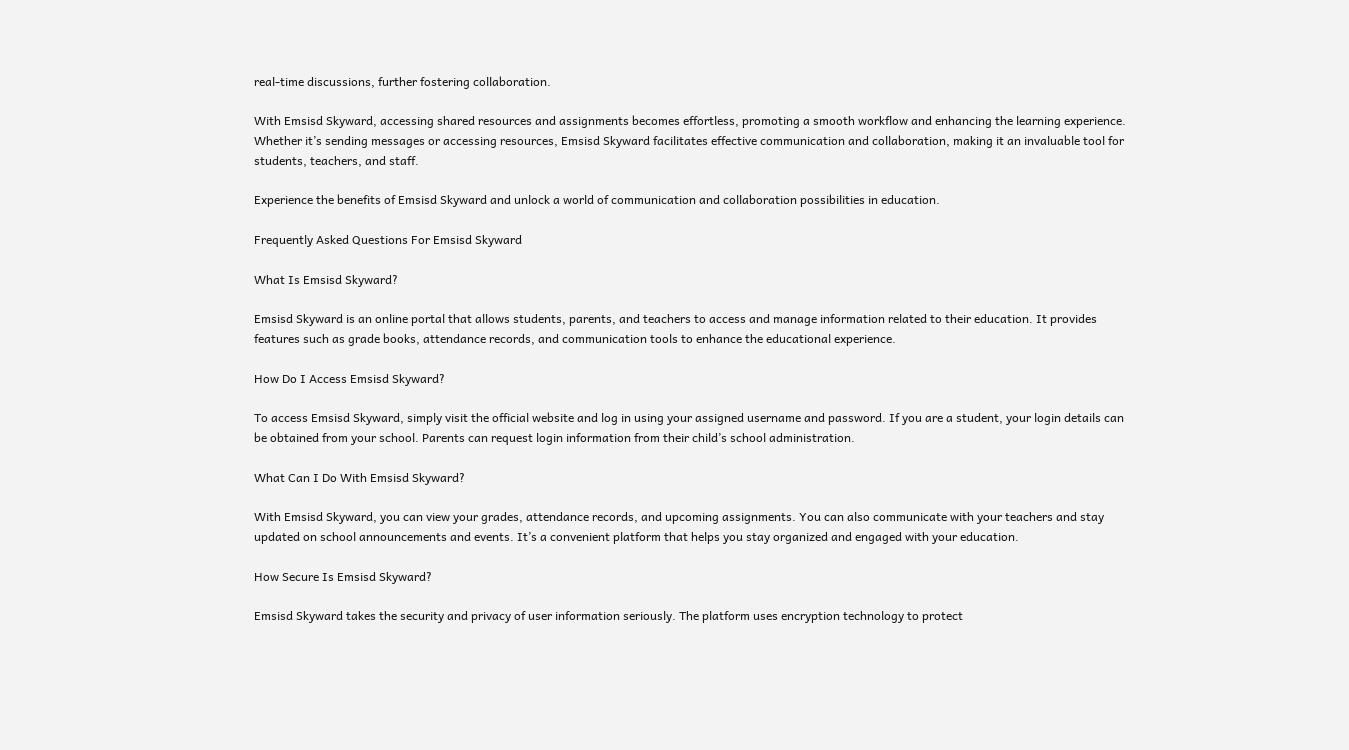real-time discussions, further fostering collaboration.

With Emsisd Skyward, accessing shared resources and assignments becomes effortless, promoting a smooth workflow and enhancing the learning experience. Whether it’s sending messages or accessing resources, Emsisd Skyward facilitates effective communication and collaboration, making it an invaluable tool for students, teachers, and staff.

Experience the benefits of Emsisd Skyward and unlock a world of communication and collaboration possibilities in education.

Frequently Asked Questions For Emsisd Skyward

What Is Emsisd Skyward?

Emsisd Skyward is an online portal that allows students, parents, and teachers to access and manage information related to their education. It provides features such as grade books, attendance records, and communication tools to enhance the educational experience.

How Do I Access Emsisd Skyward?

To access Emsisd Skyward, simply visit the official website and log in using your assigned username and password. If you are a student, your login details can be obtained from your school. Parents can request login information from their child’s school administration.

What Can I Do With Emsisd Skyward?

With Emsisd Skyward, you can view your grades, attendance records, and upcoming assignments. You can also communicate with your teachers and stay updated on school announcements and events. It’s a convenient platform that helps you stay organized and engaged with your education.

How Secure Is Emsisd Skyward?

Emsisd Skyward takes the security and privacy of user information seriously. The platform uses encryption technology to protect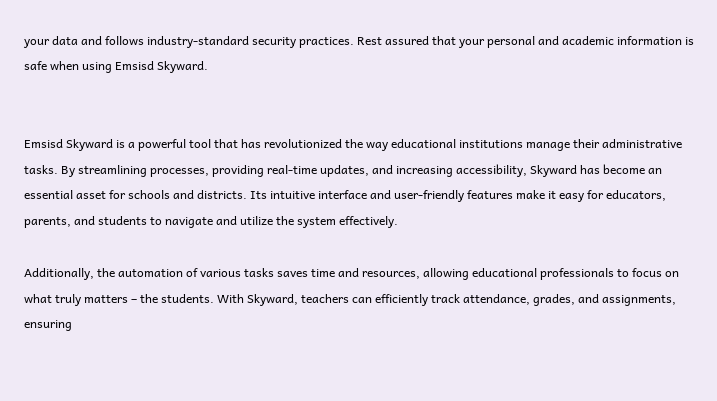your data and follows industry-standard security practices. Rest assured that your personal and academic information is safe when using Emsisd Skyward.


Emsisd Skyward is a powerful tool that has revolutionized the way educational institutions manage their administrative tasks. By streamlining processes, providing real-time updates, and increasing accessibility, Skyward has become an essential asset for schools and districts. Its intuitive interface and user-friendly features make it easy for educators, parents, and students to navigate and utilize the system effectively.

Additionally, the automation of various tasks saves time and resources, allowing educational professionals to focus on what truly matters – the students. With Skyward, teachers can efficiently track attendance, grades, and assignments, ensuring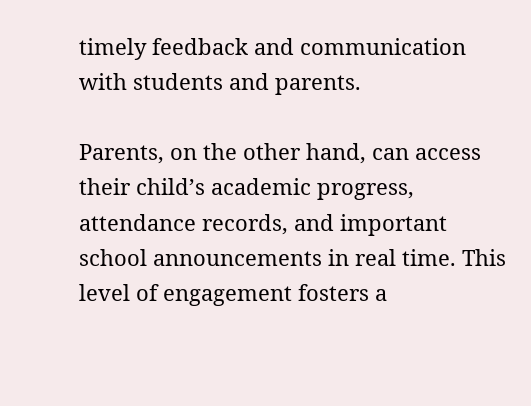timely feedback and communication with students and parents.

Parents, on the other hand, can access their child’s academic progress, attendance records, and important school announcements in real time. This level of engagement fosters a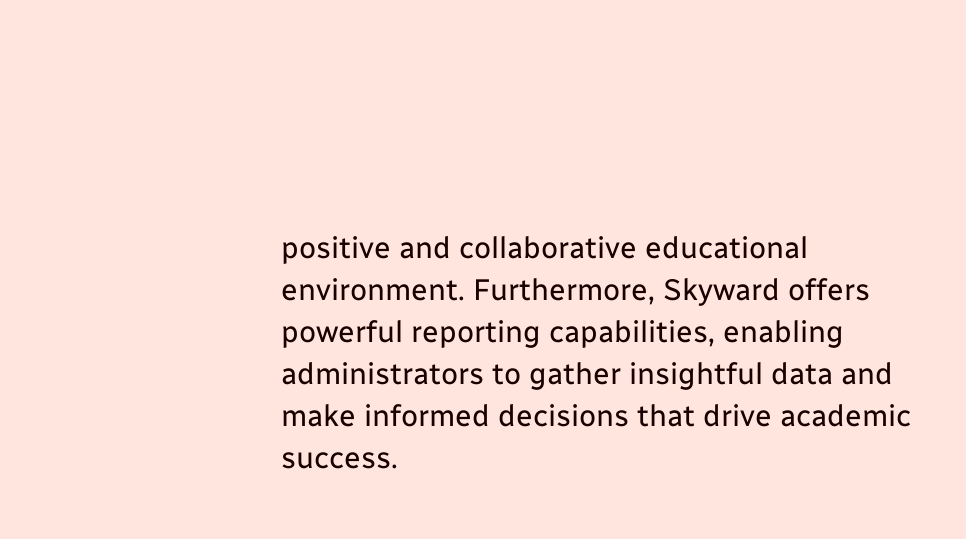positive and collaborative educational environment. Furthermore, Skyward offers powerful reporting capabilities, enabling administrators to gather insightful data and make informed decisions that drive academic success.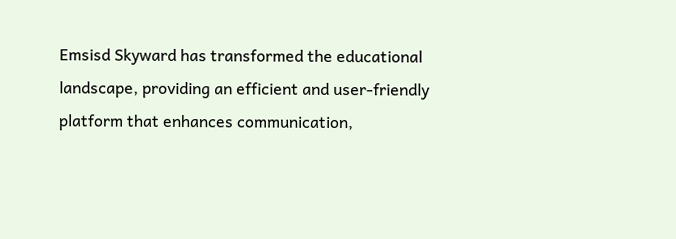Emsisd Skyward has transformed the educational landscape, providing an efficient and user-friendly platform that enhances communication,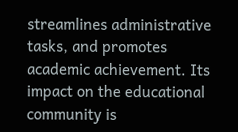streamlines administrative tasks, and promotes academic achievement. Its impact on the educational community is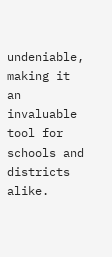undeniable, making it an invaluable tool for schools and districts alike.